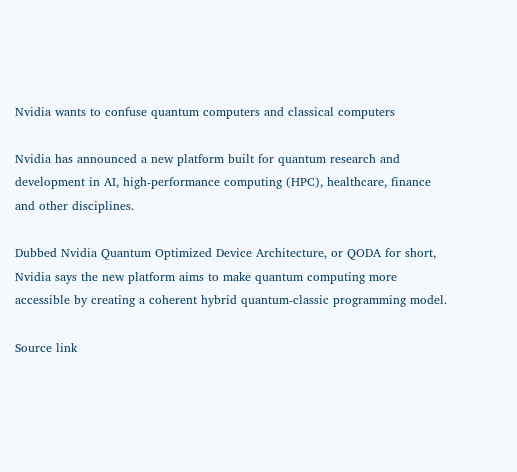Nvidia wants to confuse quantum computers and classical computers

Nvidia has announced a new platform built for quantum research and development in AI, high-performance computing (HPC), healthcare, finance and other disciplines.

Dubbed Nvidia Quantum Optimized Device Architecture, or QODA for short, Nvidia says the new platform aims to make quantum computing more accessible by creating a coherent hybrid quantum-classic programming model.

Source link